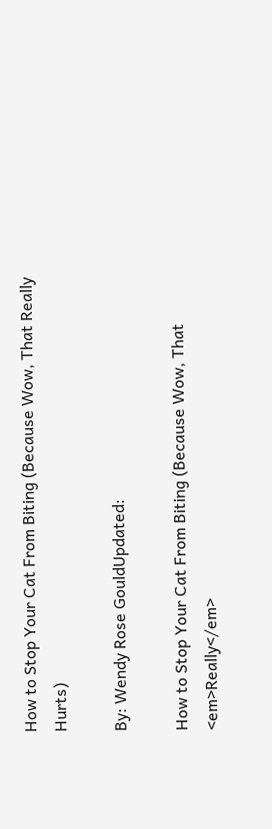How to Stop Your Cat From Biting (Because Wow, That Really Hurts)

By: Wendy Rose GouldUpdated:

How to Stop Your Cat From Biting (Because Wow, That <em>Really</em>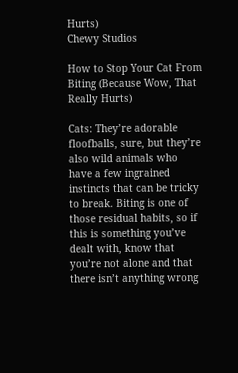Hurts)
Chewy Studios

How to Stop Your Cat From Biting (Because Wow, That Really Hurts)

Cats: They’re adorable floofballs, sure, but they’re also wild animals who have a few ingrained instincts that can be tricky to break. Biting is one of those residual habits, so if this is something you’ve dealt with, know that you’re not alone and that there isn’t anything wrong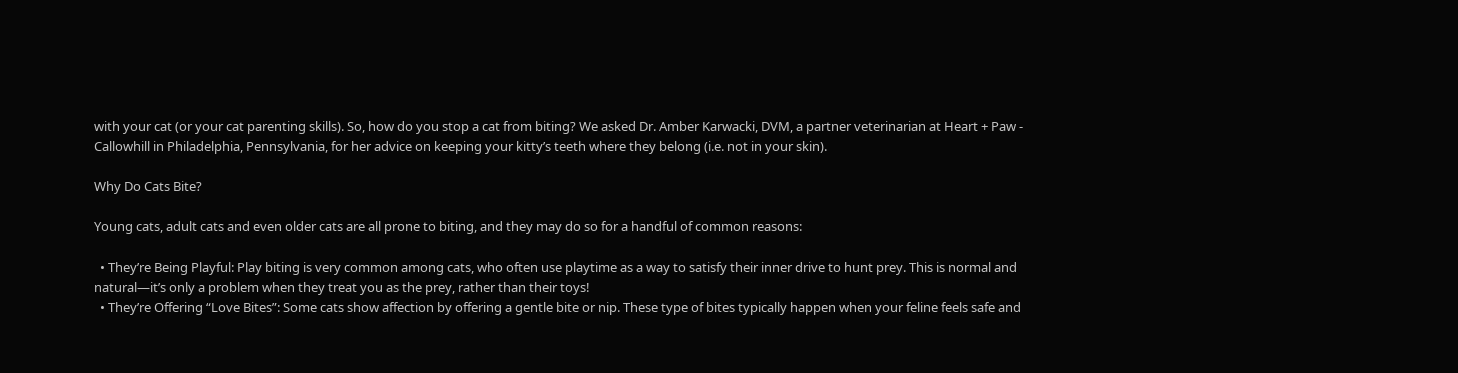with your cat (or your cat parenting skills). So, how do you stop a cat from biting? We asked Dr. Amber Karwacki, DVM, a partner veterinarian at Heart + Paw - Callowhill in Philadelphia, Pennsylvania, for her advice on keeping your kitty’s teeth where they belong (i.e. not in your skin).

Why Do Cats Bite?

Young cats, adult cats and even older cats are all prone to biting, and they may do so for a handful of common reasons:

  • They’re Being Playful: Play biting is very common among cats, who often use playtime as a way to satisfy their inner drive to hunt prey. This is normal and natural—it’s only a problem when they treat you as the prey, rather than their toys!
  • They’re Offering “Love Bites”: Some cats show affection by offering a gentle bite or nip. These type of bites typically happen when your feline feels safe and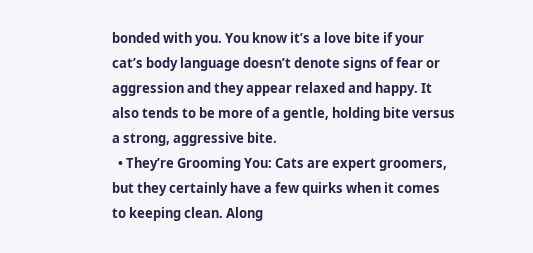bonded with you. You know it’s a love bite if your cat’s body language doesn’t denote signs of fear or aggression and they appear relaxed and happy. It also tends to be more of a gentle, holding bite versus a strong, aggressive bite.
  • They’re Grooming You: Cats are expert groomers, but they certainly have a few quirks when it comes to keeping clean. Along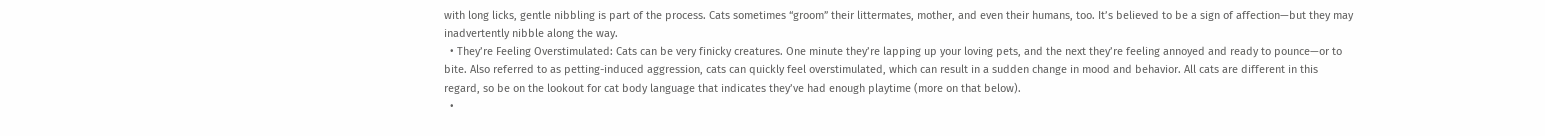with long licks, gentle nibbling is part of the process. Cats sometimes “groom” their littermates, mother, and even their humans, too. It’s believed to be a sign of affection—but they may inadvertently nibble along the way.
  • They’re Feeling Overstimulated: Cats can be very finicky creatures. One minute they’re lapping up your loving pets, and the next they’re feeling annoyed and ready to pounce—or to bite. Also referred to as petting-induced aggression, cats can quickly feel overstimulated, which can result in a sudden change in mood and behavior. All cats are different in this regard, so be on the lookout for cat body language that indicates they’ve had enough playtime (more on that below).
  •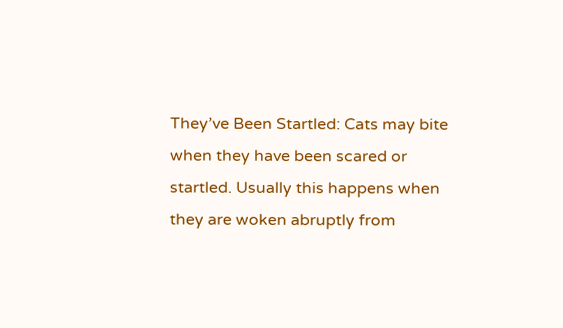They’ve Been Startled: Cats may bite when they have been scared or startled. Usually this happens when they are woken abruptly from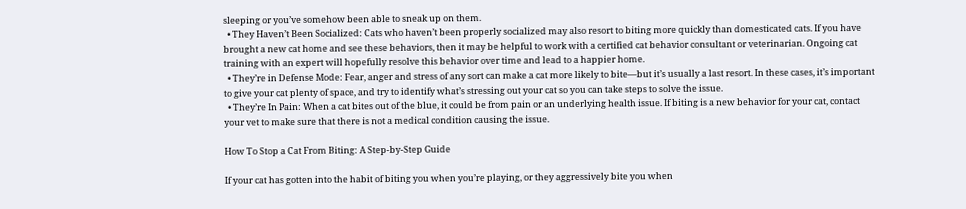sleeping or you’ve somehow been able to sneak up on them.
  • They Haven’t Been Socialized: Cats who haven’t been properly socialized may also resort to biting more quickly than domesticated cats. If you have brought a new cat home and see these behaviors, then it may be helpful to work with a certified cat behavior consultant or veterinarian. Ongoing cat training with an expert will hopefully resolve this behavior over time and lead to a happier home.
  • They’re in Defense Mode: Fear, anger and stress of any sort can make a cat more likely to bite—but it’s usually a last resort. In these cases, it’s important to give your cat plenty of space, and try to identify what’s stressing out your cat so you can take steps to solve the issue.
  • They’re In Pain: When a cat bites out of the blue, it could be from pain or an underlying health issue. If biting is a new behavior for your cat, contact your vet to make sure that there is not a medical condition causing the issue.

How To Stop a Cat From Biting: A Step-by-Step Guide

If your cat has gotten into the habit of biting you when you’re playing, or they aggressively bite you when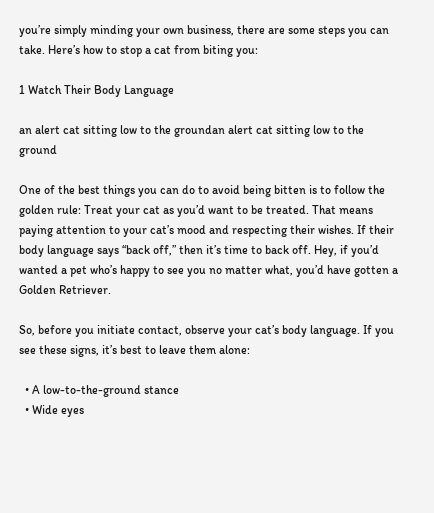you’re simply minding your own business, there are some steps you can take. Here’s how to stop a cat from biting you:

1 Watch Their Body Language

an alert cat sitting low to the groundan alert cat sitting low to the ground

One of the best things you can do to avoid being bitten is to follow the golden rule: Treat your cat as you’d want to be treated. That means paying attention to your cat’s mood and respecting their wishes. If their body language says “back off,” then it’s time to back off. Hey, if you’d wanted a pet who’s happy to see you no matter what, you’d have gotten a Golden Retriever.

So, before you initiate contact, observe your cat’s body language. If you see these signs, it’s best to leave them alone:

  • A low-to-the-ground stance
  • Wide eyes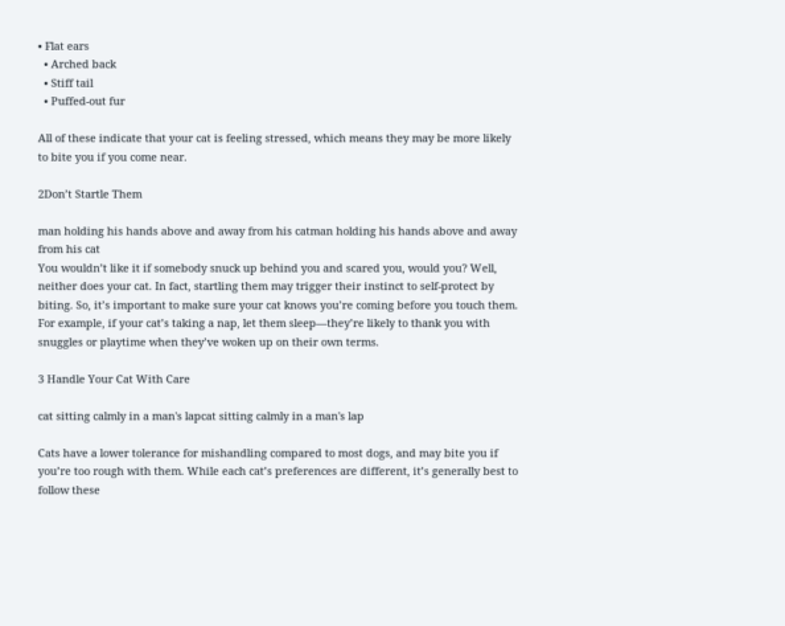• Flat ears
  • Arched back
  • Stiff tail
  • Puffed-out fur

All of these indicate that your cat is feeling stressed, which means they may be more likely to bite you if you come near.

2Don’t Startle Them

man holding his hands above and away from his catman holding his hands above and away from his cat
You wouldn’t like it if somebody snuck up behind you and scared you, would you? Well, neither does your cat. In fact, startling them may trigger their instinct to self-protect by biting. So, it’s important to make sure your cat knows you’re coming before you touch them. For example, if your cat’s taking a nap, let them sleep—they’re likely to thank you with snuggles or playtime when they’ve woken up on their own terms.

3 Handle Your Cat With Care

cat sitting calmly in a man's lapcat sitting calmly in a man's lap

Cats have a lower tolerance for mishandling compared to most dogs, and may bite you if you’re too rough with them. While each cat’s preferences are different, it’s generally best to follow these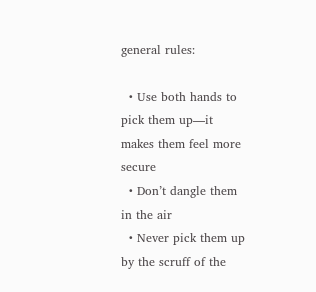general rules:

  • Use both hands to pick them up—it makes them feel more secure
  • Don’t dangle them in the air
  • Never pick them up by the scruff of the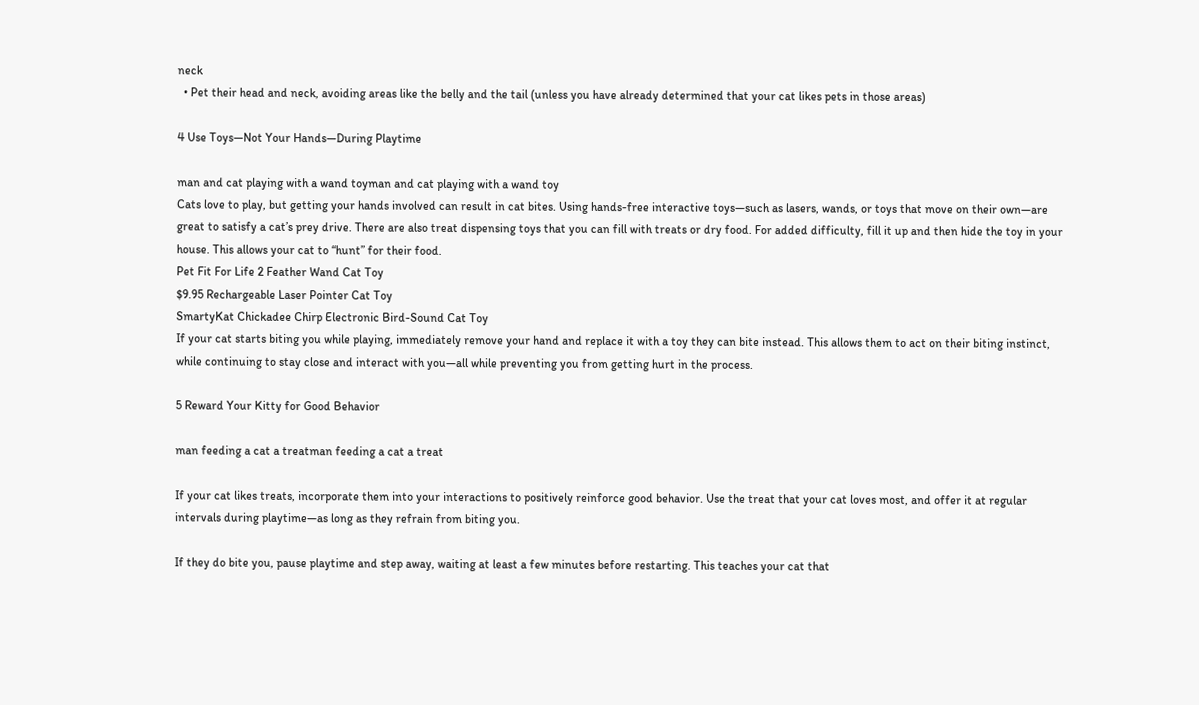neck
  • Pet their head and neck, avoiding areas like the belly and the tail (unless you have already determined that your cat likes pets in those areas)

4 Use Toys—Not Your Hands—During Playtime

man and cat playing with a wand toyman and cat playing with a wand toy
Cats love to play, but getting your hands involved can result in cat bites. Using hands-free interactive toys—such as lasers, wands, or toys that move on their own—are great to satisfy a cat’s prey drive. There are also treat dispensing toys that you can fill with treats or dry food. For added difficulty, fill it up and then hide the toy in your house. This allows your cat to “hunt” for their food.
Pet Fit For Life 2 Feather Wand Cat Toy
$9.95 Rechargeable Laser Pointer Cat Toy
SmartyKat Chickadee Chirp Electronic Bird-Sound Cat Toy
If your cat starts biting you while playing, immediately remove your hand and replace it with a toy they can bite instead. This allows them to act on their biting instinct, while continuing to stay close and interact with you—all while preventing you from getting hurt in the process.

5 Reward Your Kitty for Good Behavior

man feeding a cat a treatman feeding a cat a treat

If your cat likes treats, incorporate them into your interactions to positively reinforce good behavior. Use the treat that your cat loves most, and offer it at regular intervals during playtime—as long as they refrain from biting you.

If they do bite you, pause playtime and step away, waiting at least a few minutes before restarting. This teaches your cat that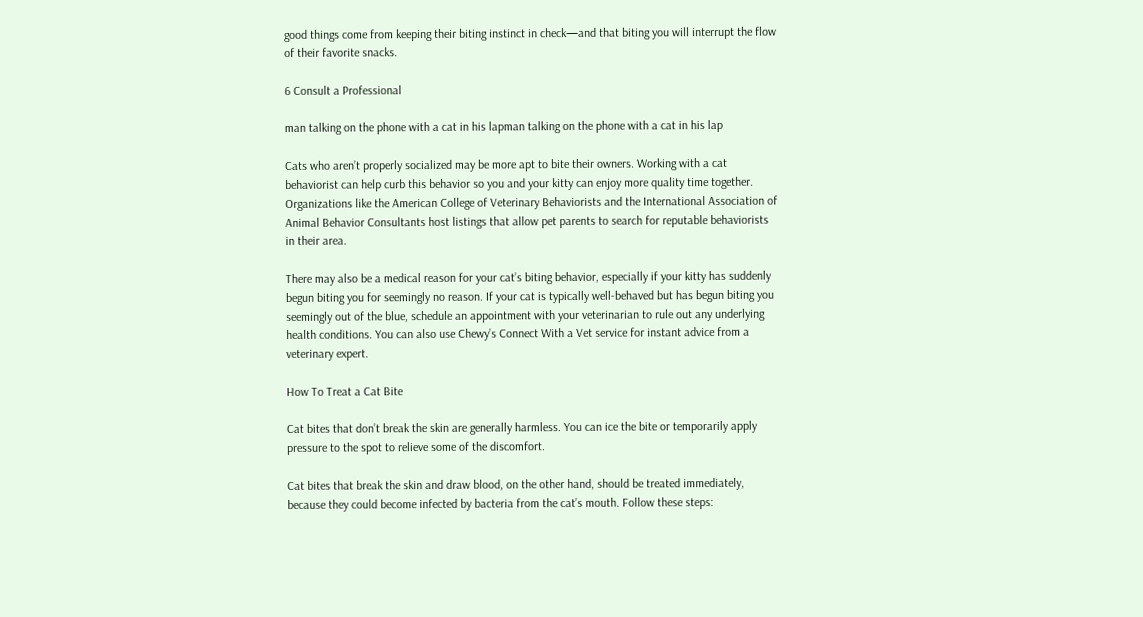good things come from keeping their biting instinct in check—and that biting you will interrupt the flow of their favorite snacks.

6 Consult a Professional

man talking on the phone with a cat in his lapman talking on the phone with a cat in his lap

Cats who aren’t properly socialized may be more apt to bite their owners. Working with a cat behaviorist can help curb this behavior so you and your kitty can enjoy more quality time together. Organizations like the American College of Veterinary Behaviorists and the International Association of Animal Behavior Consultants host listings that allow pet parents to search for reputable behaviorists in their area.

There may also be a medical reason for your cat’s biting behavior, especially if your kitty has suddenly begun biting you for seemingly no reason. If your cat is typically well-behaved but has begun biting you seemingly out of the blue, schedule an appointment with your veterinarian to rule out any underlying health conditions. You can also use Chewy’s Connect With a Vet service for instant advice from a veterinary expert.

How To Treat a Cat Bite

Cat bites that don’t break the skin are generally harmless. You can ice the bite or temporarily apply pressure to the spot to relieve some of the discomfort.

Cat bites that break the skin and draw blood, on the other hand, should be treated immediately, because they could become infected by bacteria from the cat’s mouth. Follow these steps: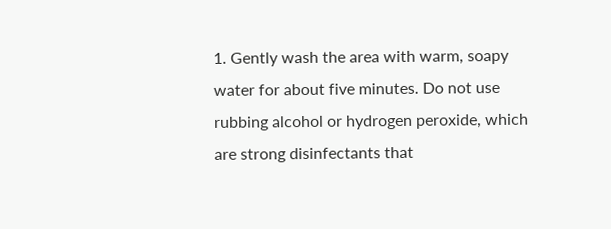1. Gently wash the area with warm, soapy water for about five minutes. Do not use rubbing alcohol or hydrogen peroxide, which are strong disinfectants that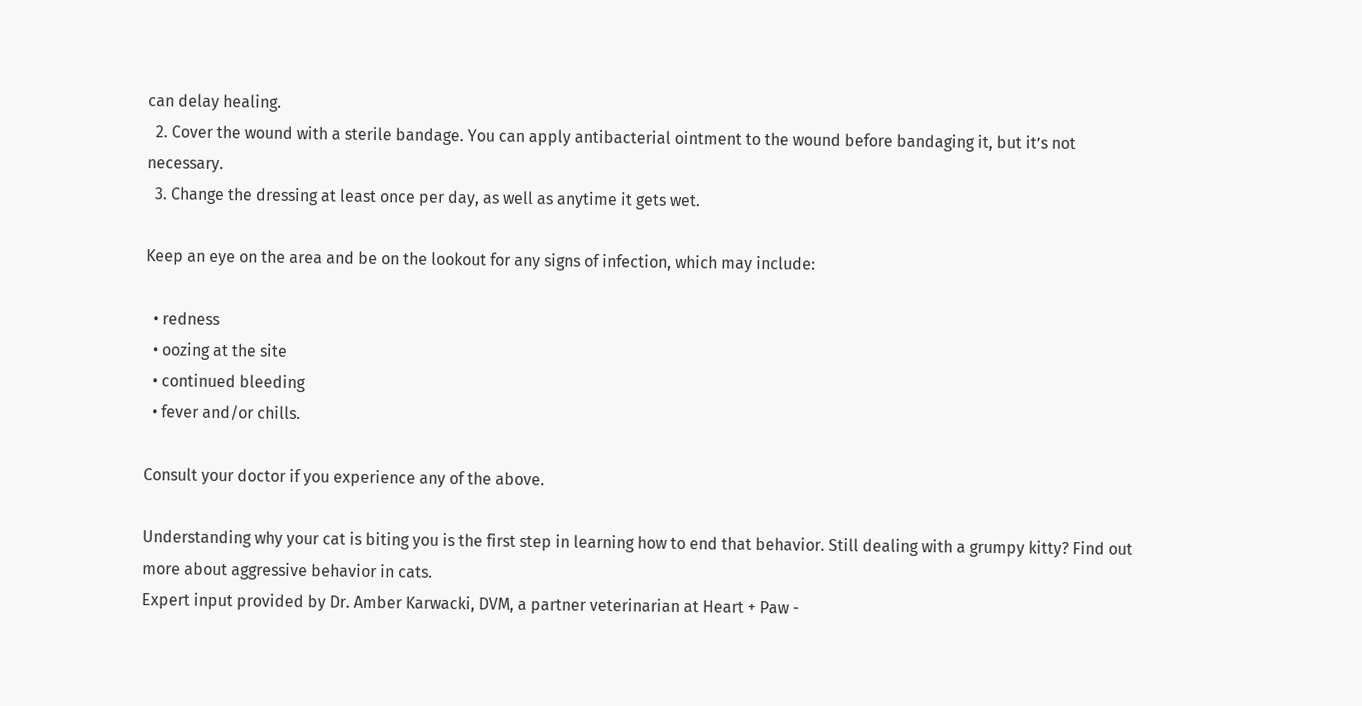can delay healing.
  2. Cover the wound with a sterile bandage. You can apply antibacterial ointment to the wound before bandaging it, but it’s not necessary.
  3. Change the dressing at least once per day, as well as anytime it gets wet.

Keep an eye on the area and be on the lookout for any signs of infection, which may include:

  • redness
  • oozing at the site
  • continued bleeding
  • fever and/or chills.

Consult your doctor if you experience any of the above.

Understanding why your cat is biting you is the first step in learning how to end that behavior. Still dealing with a grumpy kitty? Find out more about aggressive behavior in cats.
Expert input provided by Dr. Amber Karwacki, DVM, a partner veterinarian at Heart + Paw -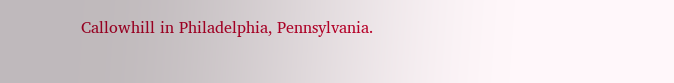Callowhill in Philadelphia, Pennsylvania.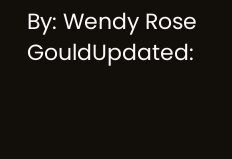By: Wendy Rose GouldUpdated: